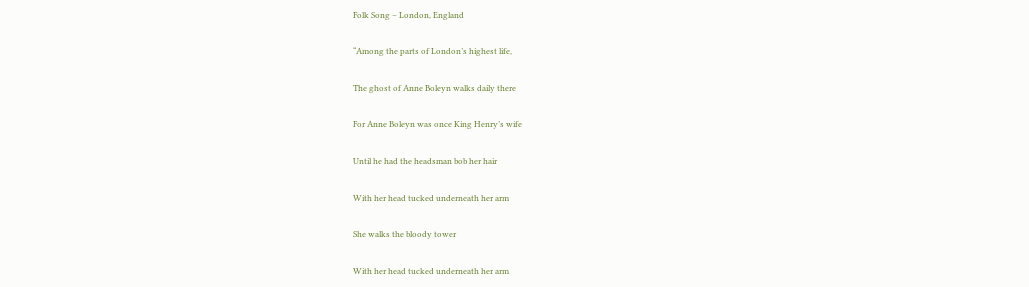Folk Song – London, England

“Among the parts of London’s highest life,

The ghost of Anne Boleyn walks daily there

For Anne Boleyn was once King Henry’s wife

Until he had the headsman bob her hair

With her head tucked underneath her arm

She walks the bloody tower

With her head tucked underneath her arm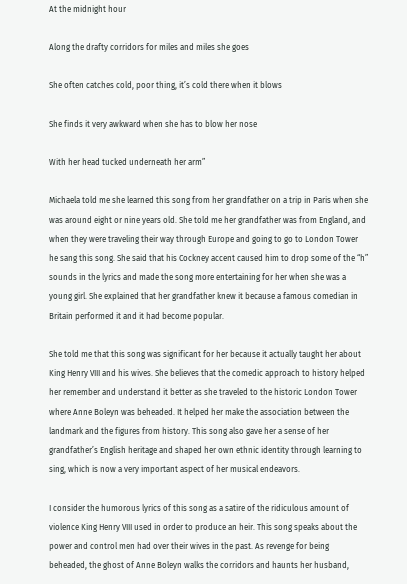At the midnight hour

Along the drafty corridors for miles and miles she goes

She often catches cold, poor thing, it’s cold there when it blows

She finds it very awkward when she has to blow her nose

With her head tucked underneath her arm”

Michaela told me she learned this song from her grandfather on a trip in Paris when she was around eight or nine years old. She told me her grandfather was from England, and when they were traveling their way through Europe and going to go to London Tower he sang this song. She said that his Cockney accent caused him to drop some of the “h” sounds in the lyrics and made the song more entertaining for her when she was a young girl. She explained that her grandfather knew it because a famous comedian in Britain performed it and it had become popular.

She told me that this song was significant for her because it actually taught her about King Henry VIII and his wives. She believes that the comedic approach to history helped her remember and understand it better as she traveled to the historic London Tower where Anne Boleyn was beheaded. It helped her make the association between the landmark and the figures from history. This song also gave her a sense of her grandfather’s English heritage and shaped her own ethnic identity through learning to sing, which is now a very important aspect of her musical endeavors.

I consider the humorous lyrics of this song as a satire of the ridiculous amount of violence King Henry VIII used in order to produce an heir. This song speaks about the power and control men had over their wives in the past. As revenge for being beheaded, the ghost of Anne Boleyn walks the corridors and haunts her husband,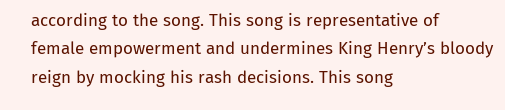according to the song. This song is representative of female empowerment and undermines King Henry’s bloody reign by mocking his rash decisions. This song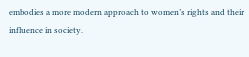embodies a more modern approach to women’s rights and their influence in society.